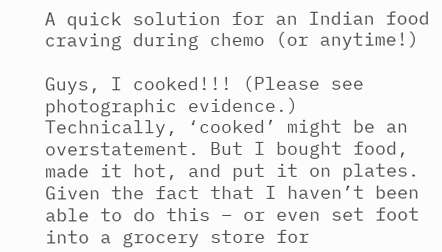A quick solution for an Indian food craving during chemo (or anytime!)

Guys, I cooked!!! (Please see photographic evidence.) Technically, ‘cooked’ might be an overstatement. But I bought food, made it hot, and put it on plates. Given the fact that I haven’t been able to do this – or even set foot into a grocery store for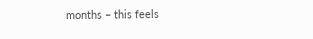months – this feels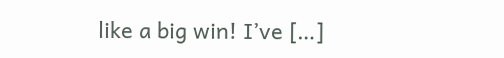like a big win! I’ve […]